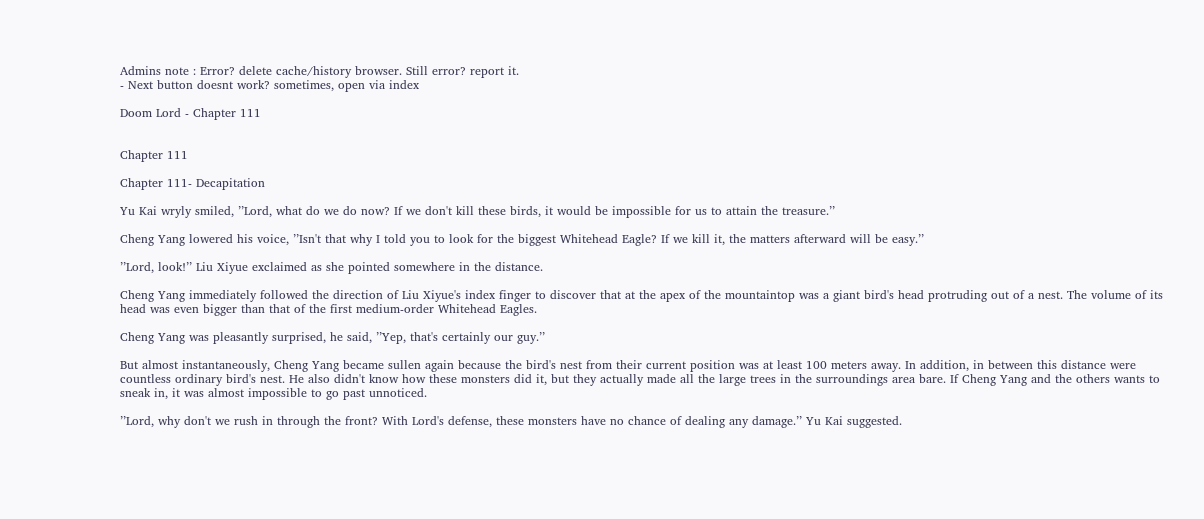Admins note : Error? delete cache/history browser. Still error? report it.
- Next button doesnt work? sometimes, open via index

Doom Lord - Chapter 111


Chapter 111

Chapter 111- Decapitation

Yu Kai wryly smiled, ’’Lord, what do we do now? If we don't kill these birds, it would be impossible for us to attain the treasure.’’

Cheng Yang lowered his voice, ’’Isn't that why I told you to look for the biggest Whitehead Eagle? If we kill it, the matters afterward will be easy.’’

’’Lord, look!’’ Liu Xiyue exclaimed as she pointed somewhere in the distance.

Cheng Yang immediately followed the direction of Liu Xiyue's index finger to discover that at the apex of the mountaintop was a giant bird's head protruding out of a nest. The volume of its head was even bigger than that of the first medium-order Whitehead Eagles.

Cheng Yang was pleasantly surprised, he said, ’’Yep, that's certainly our guy.’’

But almost instantaneously, Cheng Yang became sullen again because the bird's nest from their current position was at least 100 meters away. In addition, in between this distance were countless ordinary bird's nest. He also didn't know how these monsters did it, but they actually made all the large trees in the surroundings area bare. If Cheng Yang and the others wants to sneak in, it was almost impossible to go past unnoticed.

’’Lord, why don't we rush in through the front? With Lord's defense, these monsters have no chance of dealing any damage.’’ Yu Kai suggested.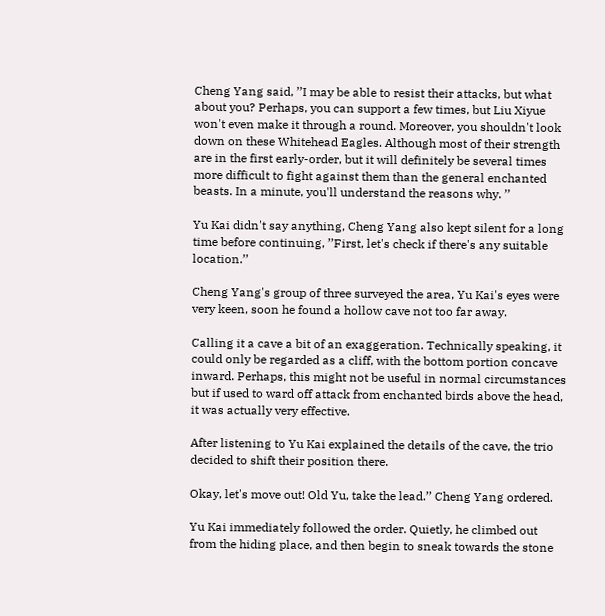Cheng Yang said, ’’I may be able to resist their attacks, but what about you? Perhaps, you can support a few times, but Liu Xiyue won't even make it through a round. Moreover, you shouldn't look down on these Whitehead Eagles. Although most of their strength are in the first early-order, but it will definitely be several times more difficult to fight against them than the general enchanted beasts. In a minute, you'll understand the reasons why. ’’

Yu Kai didn't say anything, Cheng Yang also kept silent for a long time before continuing, ’’First, let's check if there's any suitable location.’’

Cheng Yang's group of three surveyed the area, Yu Kai's eyes were very keen, soon he found a hollow cave not too far away.

Calling it a cave a bit of an exaggeration. Technically speaking, it could only be regarded as a cliff, with the bottom portion concave inward. Perhaps, this might not be useful in normal circumstances but if used to ward off attack from enchanted birds above the head, it was actually very effective.

After listening to Yu Kai explained the details of the cave, the trio decided to shift their position there.

Okay, let's move out! Old Yu, take the lead.’’ Cheng Yang ordered.

Yu Kai immediately followed the order. Quietly, he climbed out from the hiding place, and then begin to sneak towards the stone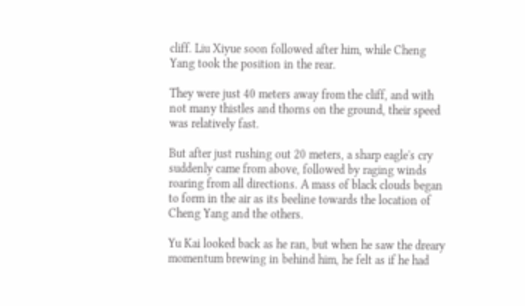cliff. Liu Xiyue soon followed after him, while Cheng Yang took the position in the rear.

They were just 40 meters away from the cliff, and with not many thistles and thorns on the ground, their speed was relatively fast.

But after just rushing out 20 meters, a sharp eagle's cry suddenly came from above, followed by raging winds roaring from all directions. A mass of black clouds began to form in the air as its beeline towards the location of Cheng Yang and the others.

Yu Kai looked back as he ran, but when he saw the dreary momentum brewing in behind him, he felt as if he had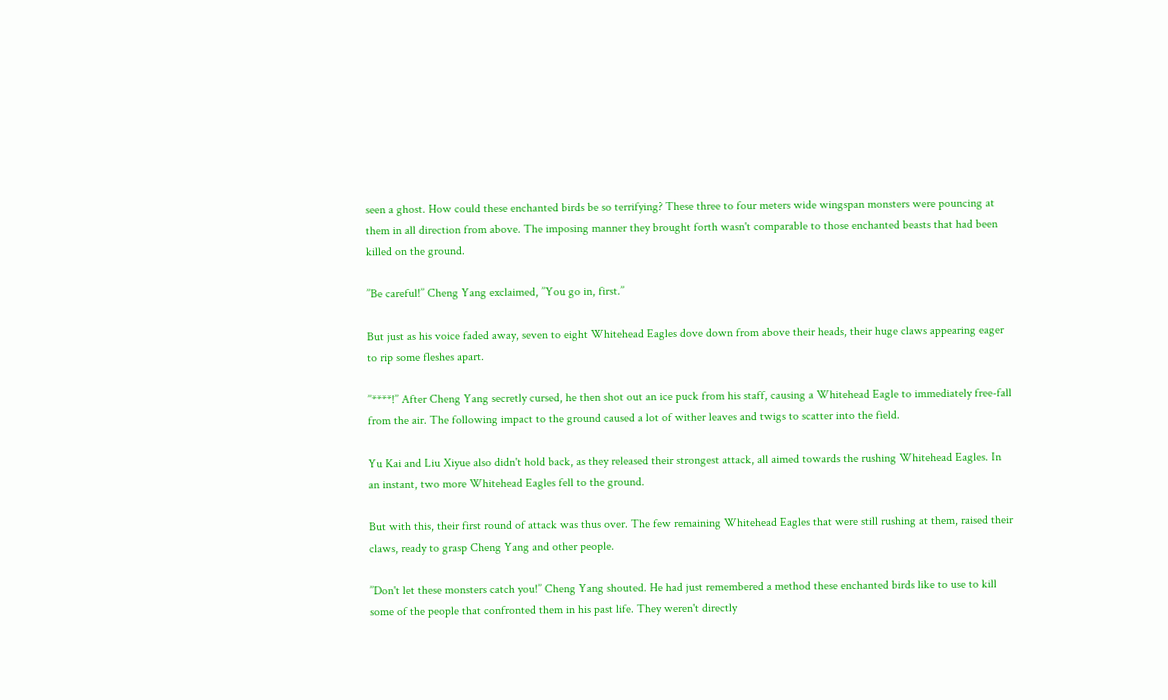seen a ghost. How could these enchanted birds be so terrifying? These three to four meters wide wingspan monsters were pouncing at them in all direction from above. The imposing manner they brought forth wasn't comparable to those enchanted beasts that had been killed on the ground.

’’Be careful!’’ Cheng Yang exclaimed, ’’You go in, first.’’

But just as his voice faded away, seven to eight Whitehead Eagles dove down from above their heads, their huge claws appearing eager to rip some fleshes apart.

’’****!’’ After Cheng Yang secretly cursed, he then shot out an ice puck from his staff, causing a Whitehead Eagle to immediately free-fall from the air. The following impact to the ground caused a lot of wither leaves and twigs to scatter into the field.

Yu Kai and Liu Xiyue also didn't hold back, as they released their strongest attack, all aimed towards the rushing Whitehead Eagles. In an instant, two more Whitehead Eagles fell to the ground.

But with this, their first round of attack was thus over. The few remaining Whitehead Eagles that were still rushing at them, raised their claws, ready to grasp Cheng Yang and other people.

’’Don't let these monsters catch you!’’ Cheng Yang shouted. He had just remembered a method these enchanted birds like to use to kill some of the people that confronted them in his past life. They weren't directly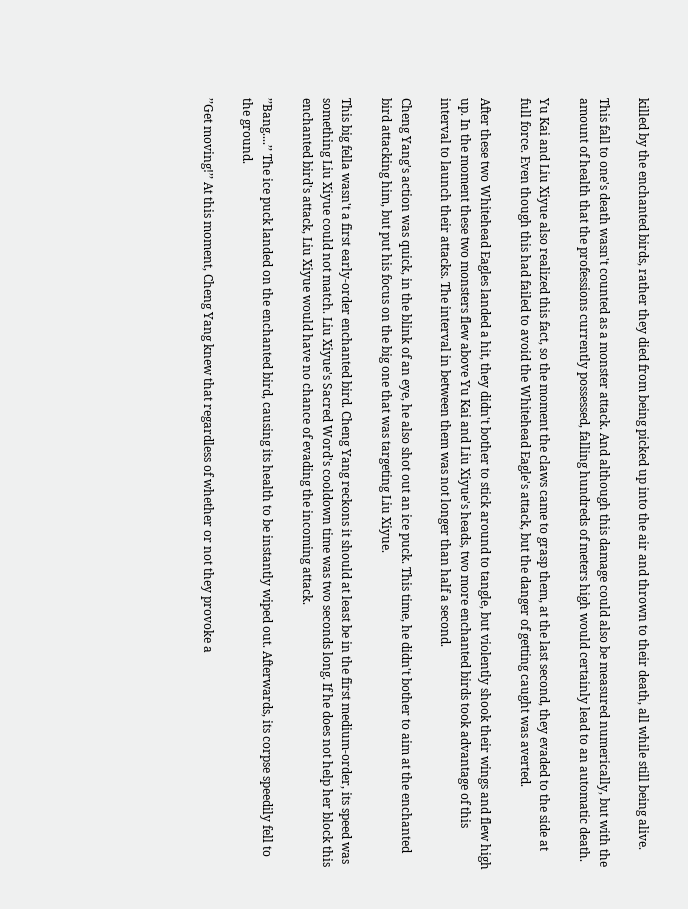killed by the enchanted birds, rather they died from being picked up into the air and thrown to their death, all while still being alive.

This fall to one's death wasn't counted as a monster attack. And although this damage could also be measured numerically, but with the amount of health that the professions currently possessed, falling hundreds of meters high would certainly lead to an automatic death.

Yu Kai and Liu Xiyue also realized this fact, so the moment the claws came to grasp them, at the last second, they evaded to the side at full force. Even though this had failed to avoid the Whitehead Eagle's attack, but the danger of getting caught was averted.

After these two Whitehead Eagles landed a hit, they didn't bother to stick around to tangle, but violently shook their wings and flew high up. In the moment these two monsters flew above Yu Kai and Liu Xiyue's heads, two more enchanted birds took advantage of this interval to launch their attacks. The interval in between them was not longer than half a second.

Cheng Yang's action was quick, in the blink of an eye, he also shot out an ice puck. This time, he didn't bother to aim at the enchanted bird attacking him, but put his focus on the big one that was targeting Liu Xiyue.

This big fella wasn't a first early-order enchanted bird. Cheng Yang reckons it should at least be in the first medium-order, its speed was something Liu Xiyue could not match. Liu Xiyue's Sacred Word's cooldown time was two seconds long. If he does not help her block this enchanted bird's attack, Liu Xiyue would have no chance of evading the incoming attack.

’’Bang....’’ The ice puck landed on the enchanted bird, causing its health to be instantly wiped out. Afterwards, its corpse speedily fell to the ground.

’’Get moving!’’ At this moment, Cheng Yang knew that regardless of whether or not they provoke a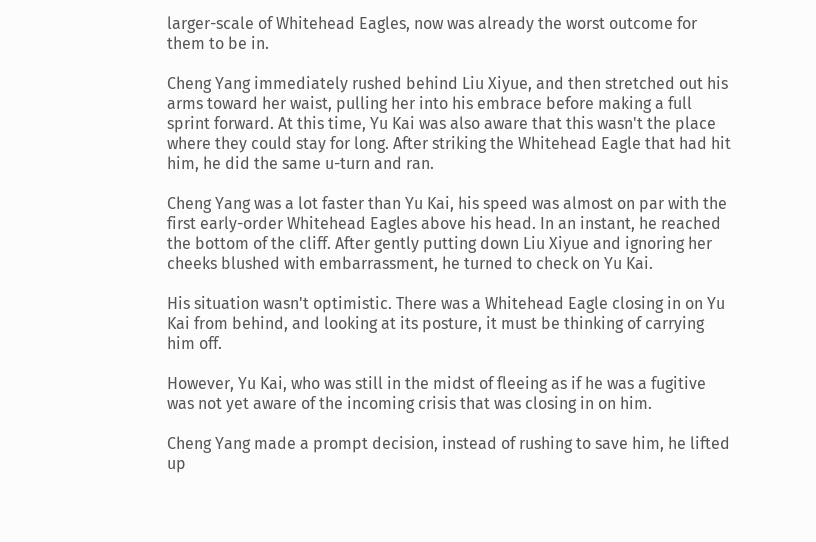larger-scale of Whitehead Eagles, now was already the worst outcome for them to be in.

Cheng Yang immediately rushed behind Liu Xiyue, and then stretched out his arms toward her waist, pulling her into his embrace before making a full sprint forward. At this time, Yu Kai was also aware that this wasn't the place where they could stay for long. After striking the Whitehead Eagle that had hit him, he did the same u-turn and ran.

Cheng Yang was a lot faster than Yu Kai, his speed was almost on par with the first early-order Whitehead Eagles above his head. In an instant, he reached the bottom of the cliff. After gently putting down Liu Xiyue and ignoring her cheeks blushed with embarrassment, he turned to check on Yu Kai.

His situation wasn't optimistic. There was a Whitehead Eagle closing in on Yu Kai from behind, and looking at its posture, it must be thinking of carrying him off.

However, Yu Kai, who was still in the midst of fleeing as if he was a fugitive was not yet aware of the incoming crisis that was closing in on him.

Cheng Yang made a prompt decision, instead of rushing to save him, he lifted up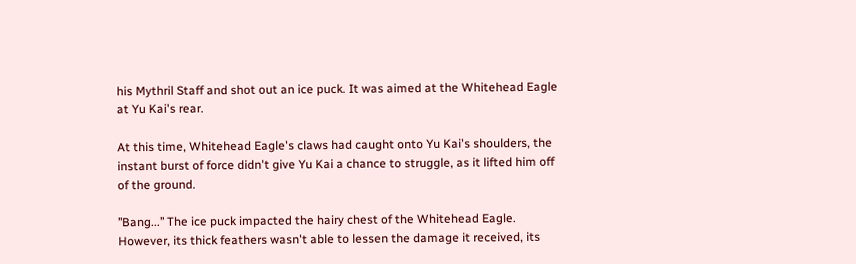his Mythril Staff and shot out an ice puck. It was aimed at the Whitehead Eagle at Yu Kai's rear.

At this time, Whitehead Eagle's claws had caught onto Yu Kai's shoulders, the instant burst of force didn't give Yu Kai a chance to struggle, as it lifted him off of the ground.

’’Bang...’’ The ice puck impacted the hairy chest of the Whitehead Eagle. However, its thick feathers wasn't able to lessen the damage it received, its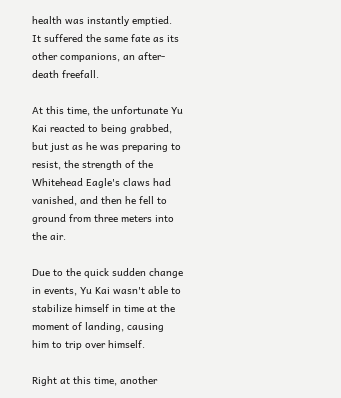health was instantly emptied. It suffered the same fate as its other companions, an after-death freefall.

At this time, the unfortunate Yu Kai reacted to being grabbed, but just as he was preparing to resist, the strength of the Whitehead Eagle's claws had vanished, and then he fell to ground from three meters into the air.

Due to the quick sudden change in events, Yu Kai wasn't able to stabilize himself in time at the moment of landing, causing him to trip over himself.

Right at this time, another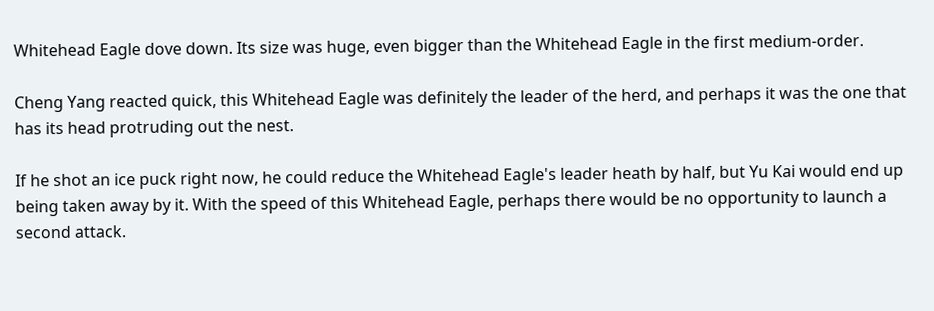Whitehead Eagle dove down. Its size was huge, even bigger than the Whitehead Eagle in the first medium-order.

Cheng Yang reacted quick, this Whitehead Eagle was definitely the leader of the herd, and perhaps it was the one that has its head protruding out the nest.

If he shot an ice puck right now, he could reduce the Whitehead Eagle's leader heath by half, but Yu Kai would end up being taken away by it. With the speed of this Whitehead Eagle, perhaps there would be no opportunity to launch a second attack.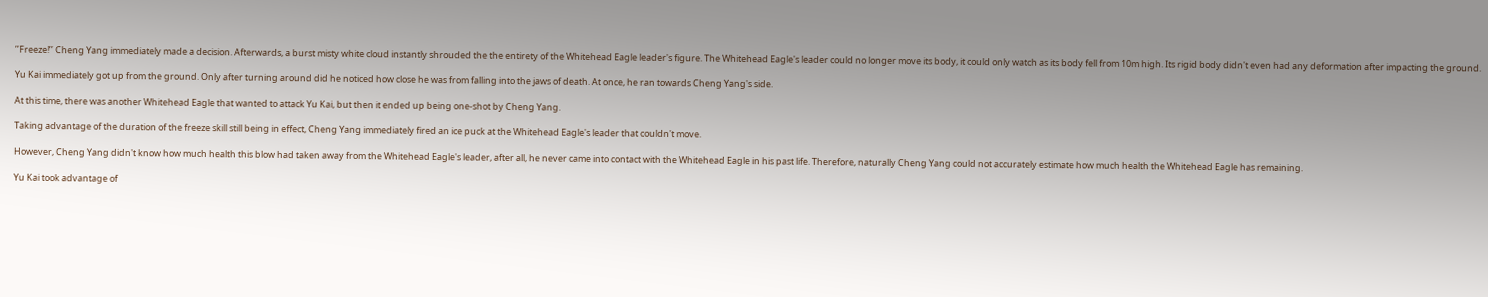’’Freeze!’’ Cheng Yang immediately made a decision. Afterwards, a burst misty white cloud instantly shrouded the the entirety of the Whitehead Eagle leader's figure. The Whitehead Eagle's leader could no longer move its body, it could only watch as its body fell from 10m high. Its rigid body didn't even had any deformation after impacting the ground.

Yu Kai immediately got up from the ground. Only after turning around did he noticed how close he was from falling into the jaws of death. At once, he ran towards Cheng Yang's side.

At this time, there was another Whitehead Eagle that wanted to attack Yu Kai, but then it ended up being one-shot by Cheng Yang.

Taking advantage of the duration of the freeze skill still being in effect, Cheng Yang immediately fired an ice puck at the Whitehead Eagle's leader that couldn't move.

However, Cheng Yang didn't know how much health this blow had taken away from the Whitehead Eagle's leader, after all, he never came into contact with the Whitehead Eagle in his past life. Therefore, naturally Cheng Yang could not accurately estimate how much health the Whitehead Eagle has remaining.

Yu Kai took advantage of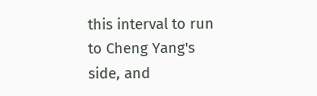this interval to run to Cheng Yang's side, and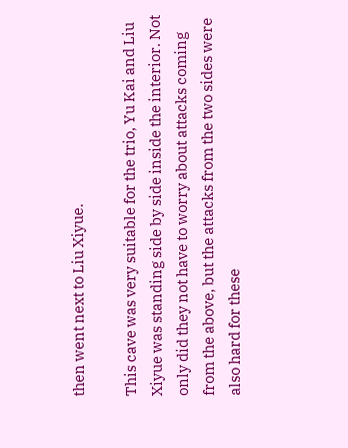then went next to Liu Xiyue.

This cave was very suitable for the trio, Yu Kai and Liu Xiyue was standing side by side inside the interior. Not only did they not have to worry about attacks coming from the above, but the attacks from the two sides were also hard for these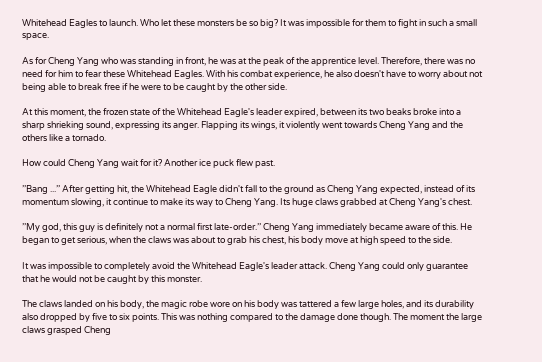Whitehead Eagles to launch. Who let these monsters be so big? It was impossible for them to fight in such a small space.

As for Cheng Yang who was standing in front, he was at the peak of the apprentice level. Therefore, there was no need for him to fear these Whitehead Eagles. With his combat experience, he also doesn't have to worry about not being able to break free if he were to be caught by the other side.

At this moment, the frozen state of the Whitehead Eagle's leader expired, between its two beaks broke into a sharp shrieking sound, expressing its anger. Flapping its wings, it violently went towards Cheng Yang and the others like a tornado.

How could Cheng Yang wait for it? Another ice puck flew past.

’’Bang ...’’ After getting hit, the Whitehead Eagle didn't fall to the ground as Cheng Yang expected, instead of its momentum slowing, it continue to make its way to Cheng Yang. Its huge claws grabbed at Cheng Yang's chest.

’’My god, this guy is definitely not a normal first late-order.’’ Cheng Yang immediately became aware of this. He began to get serious, when the claws was about to grab his chest, his body move at high speed to the side.

It was impossible to completely avoid the Whitehead Eagle's leader attack. Cheng Yang could only guarantee that he would not be caught by this monster.

The claws landed on his body, the magic robe wore on his body was tattered a few large holes, and its durability also dropped by five to six points. This was nothing compared to the damage done though. The moment the large claws grasped Cheng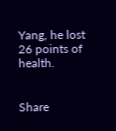Yang, he lost 26 points of health.


Share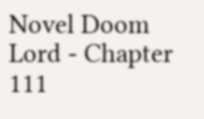Novel Doom Lord - Chapter 111